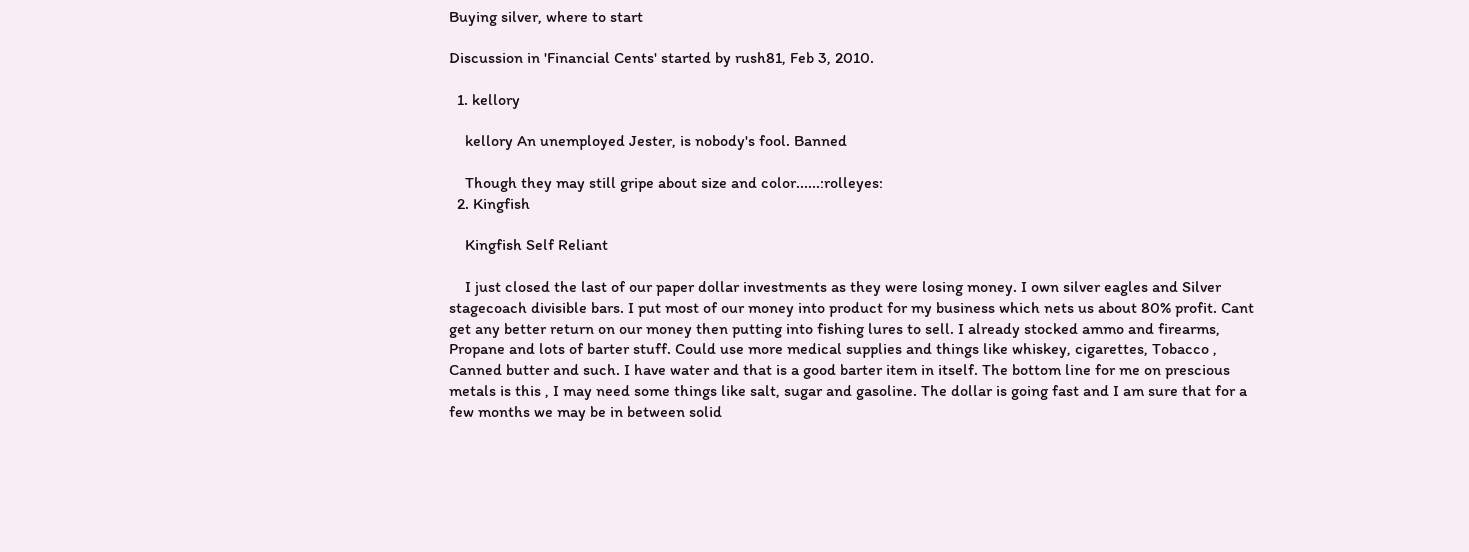Buying silver, where to start

Discussion in 'Financial Cents' started by rush81, Feb 3, 2010.

  1. kellory

    kellory An unemployed Jester, is nobody's fool. Banned

    Though they may still gripe about size and color......:rolleyes:
  2. Kingfish

    Kingfish Self Reliant

    I just closed the last of our paper dollar investments as they were losing money. I own silver eagles and Silver stagecoach divisible bars. I put most of our money into product for my business which nets us about 80% profit. Cant get any better return on our money then putting into fishing lures to sell. I already stocked ammo and firearms, Propane and lots of barter stuff. Could use more medical supplies and things like whiskey, cigarettes, Tobacco , Canned butter and such. I have water and that is a good barter item in itself. The bottom line for me on prescious metals is this , I may need some things like salt, sugar and gasoline. The dollar is going fast and I am sure that for a few months we may be in between solid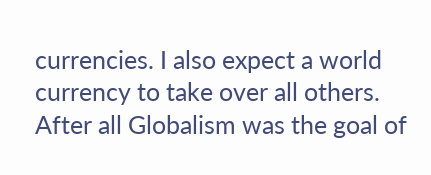currencies. I also expect a world currency to take over all others. After all Globalism was the goal of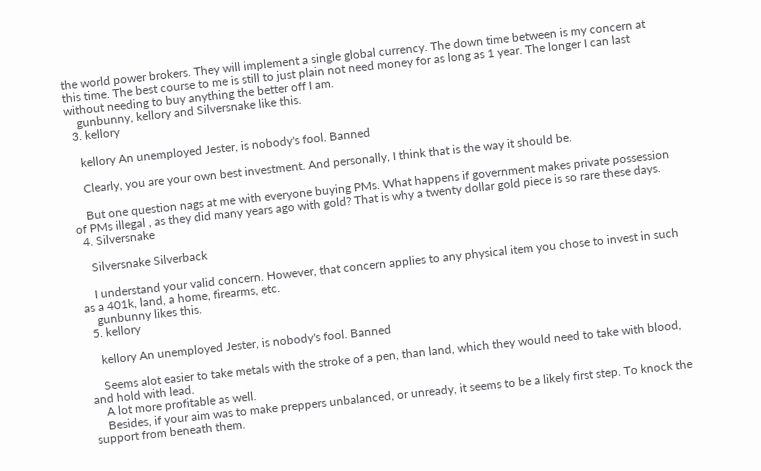the world power brokers. They will implement a single global currency. The down time between is my concern at this time. The best course to me is still to just plain not need money for as long as 1 year. The longer I can last without needing to buy anything the better off I am.
    gunbunny, kellory and Silversnake like this.
  3. kellory

    kellory An unemployed Jester, is nobody's fool. Banned

    Clearly, you are your own best investment. And personally, I think that is the way it should be.

    But one question nags at me with everyone buying PMs. What happens if government makes private possession of PMs illegal , as they did many years ago with gold? That is why a twenty dollar gold piece is so rare these days.
  4. Silversnake

    Silversnake Silverback

    I understand your valid concern. However, that concern applies to any physical item you chose to invest in such as a 401k, land, a home, firearms, etc.
    gunbunny likes this.
  5. kellory

    kellory An unemployed Jester, is nobody's fool. Banned

    Seems alot easier to take metals with the stroke of a pen, than land, which they would need to take with blood, and hold with lead.
    A lot more profitable as well.
    Besides, if your aim was to make preppers unbalanced, or unready, it seems to be a likely first step. To knock the support from beneath them.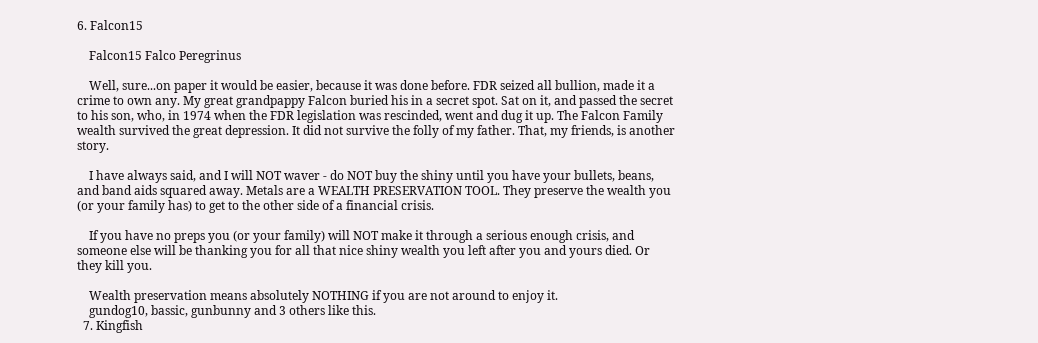6. Falcon15

    Falcon15 Falco Peregrinus

    Well, sure...on paper it would be easier, because it was done before. FDR seized all bullion, made it a crime to own any. My great grandpappy Falcon buried his in a secret spot. Sat on it, and passed the secret to his son, who, in 1974 when the FDR legislation was rescinded, went and dug it up. The Falcon Family wealth survived the great depression. It did not survive the folly of my father. That, my friends, is another story.

    I have always said, and I will NOT waver - do NOT buy the shiny until you have your bullets, beans, and band aids squared away. Metals are a WEALTH PRESERVATION TOOL. They preserve the wealth you (or your family has) to get to the other side of a financial crisis.

    If you have no preps you (or your family) will NOT make it through a serious enough crisis, and someone else will be thanking you for all that nice shiny wealth you left after you and yours died. Or they kill you.

    Wealth preservation means absolutely NOTHING if you are not around to enjoy it.
    gundog10, bassic, gunbunny and 3 others like this.
  7. Kingfish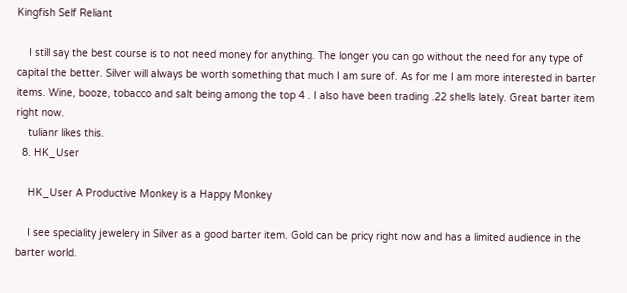Kingfish Self Reliant

    I still say the best course is to not need money for anything. The longer you can go without the need for any type of capital the better. Silver will always be worth something that much I am sure of. As for me I am more interested in barter items. Wine, booze, tobacco and salt being among the top 4 . I also have been trading .22 shells lately. Great barter item right now.
    tulianr likes this.
  8. HK_User

    HK_User A Productive Monkey is a Happy Monkey

    I see speciality jewelery in Silver as a good barter item. Gold can be pricy right now and has a limited audience in the barter world.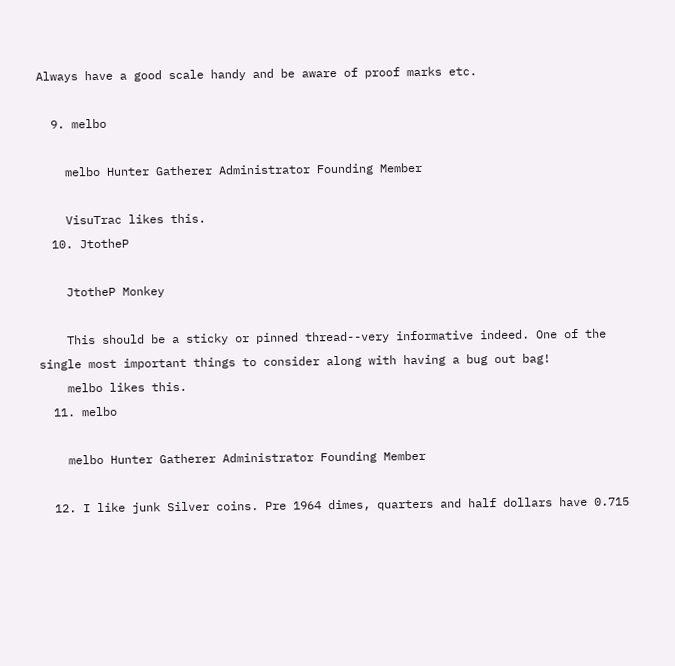Always have a good scale handy and be aware of proof marks etc.

  9. melbo

    melbo Hunter Gatherer Administrator Founding Member

    VisuTrac likes this.
  10. JtotheP

    JtotheP Monkey

    This should be a sticky or pinned thread--very informative indeed. One of the single most important things to consider along with having a bug out bag!
    melbo likes this.
  11. melbo

    melbo Hunter Gatherer Administrator Founding Member

  12. I like junk Silver coins. Pre 1964 dimes, quarters and half dollars have 0.715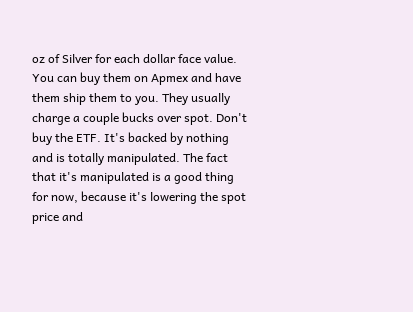oz of Silver for each dollar face value. You can buy them on Apmex and have them ship them to you. They usually charge a couple bucks over spot. Don't buy the ETF. It's backed by nothing and is totally manipulated. The fact that it's manipulated is a good thing for now, because it's lowering the spot price and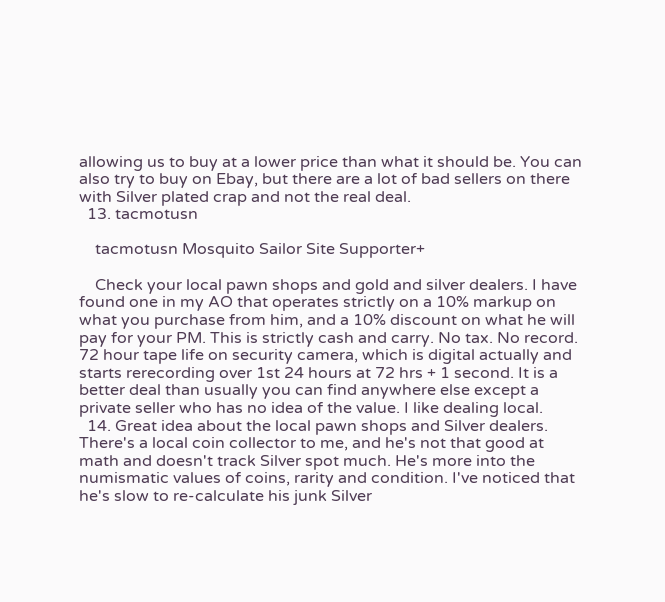allowing us to buy at a lower price than what it should be. You can also try to buy on Ebay, but there are a lot of bad sellers on there with Silver plated crap and not the real deal.
  13. tacmotusn

    tacmotusn Mosquito Sailor Site Supporter+

    Check your local pawn shops and gold and silver dealers. I have found one in my AO that operates strictly on a 10% markup on what you purchase from him, and a 10% discount on what he will pay for your PM. This is strictly cash and carry. No tax. No record. 72 hour tape life on security camera, which is digital actually and starts rerecording over 1st 24 hours at 72 hrs + 1 second. It is a better deal than usually you can find anywhere else except a private seller who has no idea of the value. I like dealing local.
  14. Great idea about the local pawn shops and Silver dealers. There's a local coin collector to me, and he's not that good at math and doesn't track Silver spot much. He's more into the numismatic values of coins, rarity and condition. I've noticed that he's slow to re-calculate his junk Silver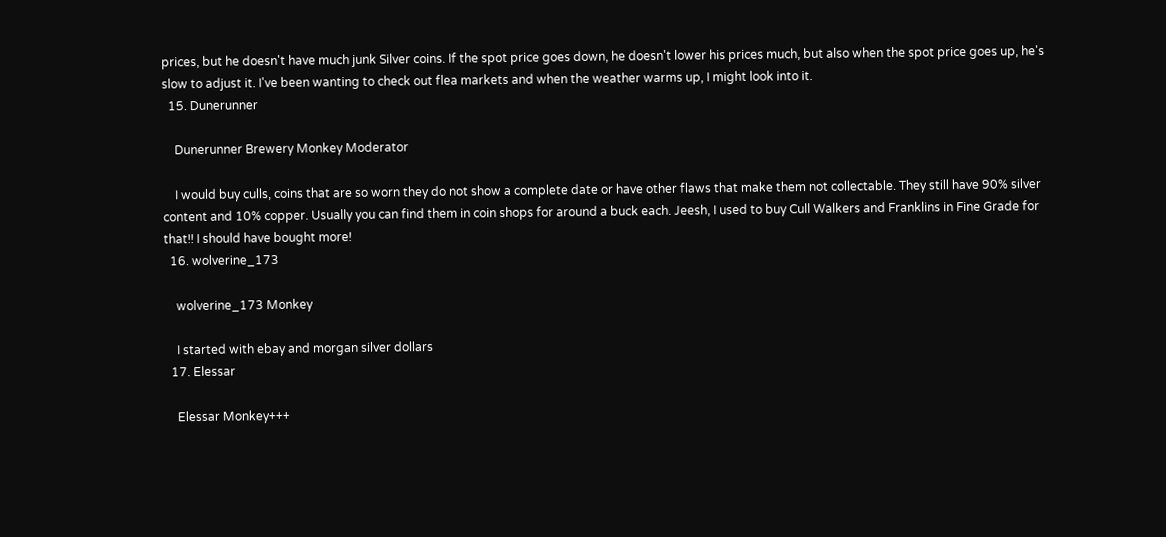prices, but he doesn't have much junk Silver coins. If the spot price goes down, he doesn't lower his prices much, but also when the spot price goes up, he's slow to adjust it. I've been wanting to check out flea markets and when the weather warms up, I might look into it.
  15. Dunerunner

    Dunerunner Brewery Monkey Moderator

    I would buy culls, coins that are so worn they do not show a complete date or have other flaws that make them not collectable. They still have 90% silver content and 10% copper. Usually you can find them in coin shops for around a buck each. Jeesh, I used to buy Cull Walkers and Franklins in Fine Grade for that!! I should have bought more!
  16. wolverine_173

    wolverine_173 Monkey

    I started with ebay and morgan silver dollars
  17. Elessar

    Elessar Monkey+++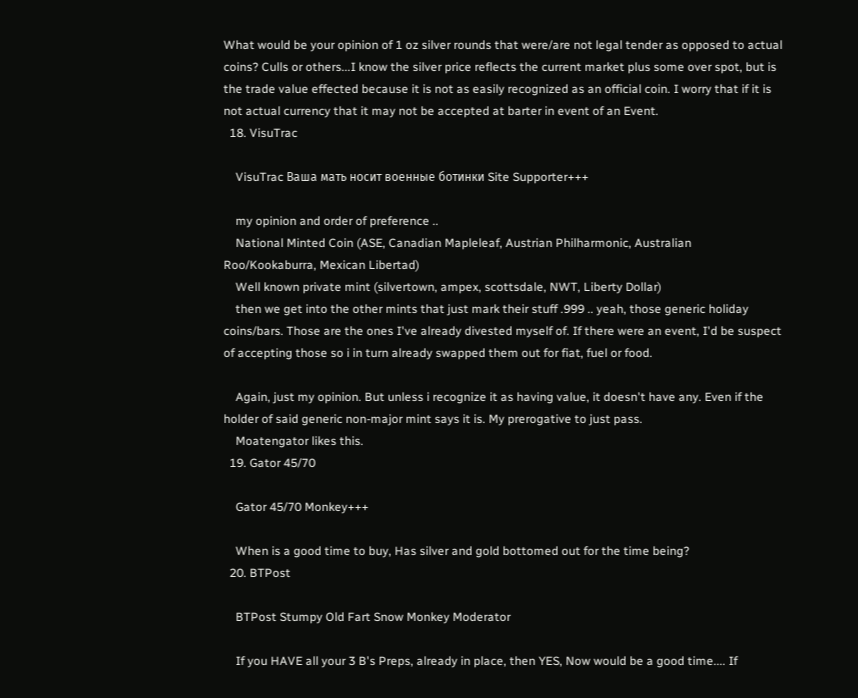What would be your opinion of 1 oz silver rounds that were/are not legal tender as opposed to actual coins? Culls or others...I know the silver price reflects the current market plus some over spot, but is the trade value effected because it is not as easily recognized as an official coin. I worry that if it is not actual currency that it may not be accepted at barter in event of an Event.
  18. VisuTrac

    VisuTrac Ваша мать носит военные ботинки Site Supporter+++

    my opinion and order of preference ..
    National Minted Coin (ASE, Canadian Mapleleaf, Austrian Philharmonic, Australian Roo/Kookaburra, Mexican Libertad)
    Well known private mint (silvertown, ampex, scottsdale, NWT, Liberty Dollar)
    then we get into the other mints that just mark their stuff .999 .. yeah, those generic holiday coins/bars. Those are the ones I've already divested myself of. If there were an event, I'd be suspect of accepting those so i in turn already swapped them out for fiat, fuel or food.

    Again, just my opinion. But unless i recognize it as having value, it doesn't have any. Even if the holder of said generic non-major mint says it is. My prerogative to just pass.
    Moatengator likes this.
  19. Gator 45/70

    Gator 45/70 Monkey+++

    When is a good time to buy, Has silver and gold bottomed out for the time being?
  20. BTPost

    BTPost Stumpy Old Fart Snow Monkey Moderator

    If you HAVE all your 3 B's Preps, already in place, then YES, Now would be a good time.... If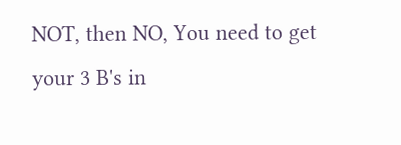NOT, then NO, You need to get your 3 B's in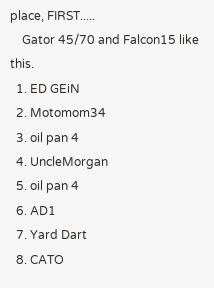place, FIRST.....
    Gator 45/70 and Falcon15 like this.
  1. ED GEiN
  2. Motomom34
  3. oil pan 4
  4. UncleMorgan
  5. oil pan 4
  6. AD1
  7. Yard Dart
  8. CATO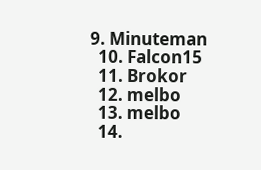9. Minuteman
  10. Falcon15
  11. Brokor
  12. melbo
  13. melbo
  14.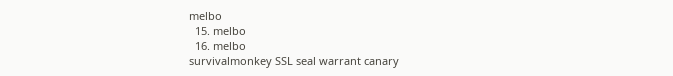melbo
  15. melbo
  16. melbo
survivalmonkey SSL seal warrant canary